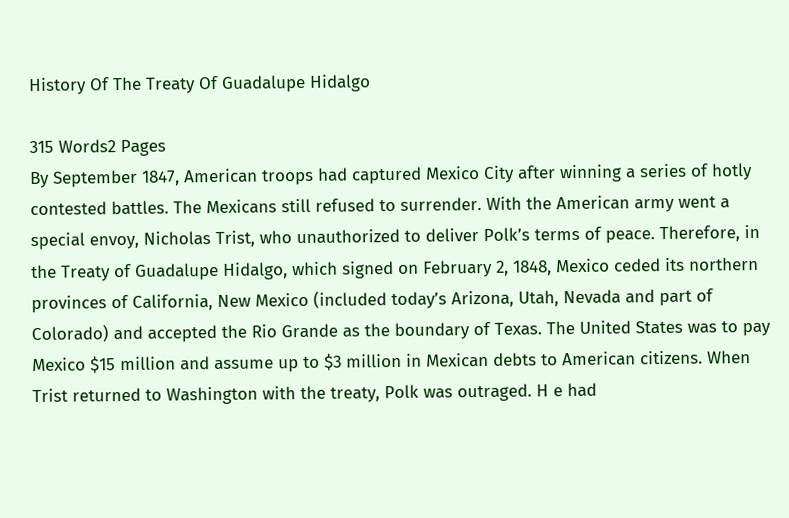History Of The Treaty Of Guadalupe Hidalgo

315 Words2 Pages
By September 1847, American troops had captured Mexico City after winning a series of hotly contested battles. The Mexicans still refused to surrender. With the American army went a special envoy, Nicholas Trist, who unauthorized to deliver Polk’s terms of peace. Therefore, in the Treaty of Guadalupe Hidalgo, which signed on February 2, 1848, Mexico ceded its northern provinces of California, New Mexico (included today’s Arizona, Utah, Nevada and part of Colorado) and accepted the Rio Grande as the boundary of Texas. The United States was to pay Mexico $15 million and assume up to $3 million in Mexican debts to American citizens. When Trist returned to Washington with the treaty, Polk was outraged. H e had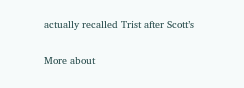actually recalled Trist after Scott’s

More about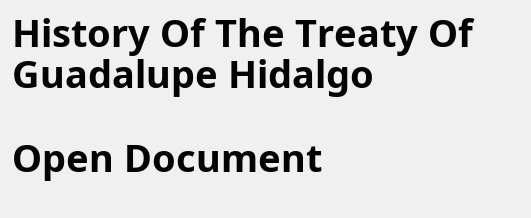History Of The Treaty Of Guadalupe Hidalgo

Open Document